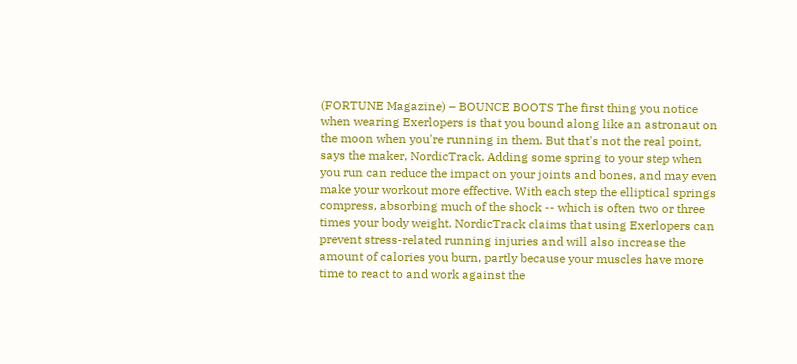(FORTUNE Magazine) – BOUNCE BOOTS The first thing you notice when wearing Exerlopers is that you bound along like an astronaut on the moon when you're running in them. But that's not the real point, says the maker, NordicTrack. Adding some spring to your step when you run can reduce the impact on your joints and bones, and may even make your workout more effective. With each step the elliptical springs compress, absorbing much of the shock -- which is often two or three times your body weight. NordicTrack claims that using Exerlopers can prevent stress-related running injuries and will also increase the amount of calories you burn, partly because your muscles have more time to react to and work against the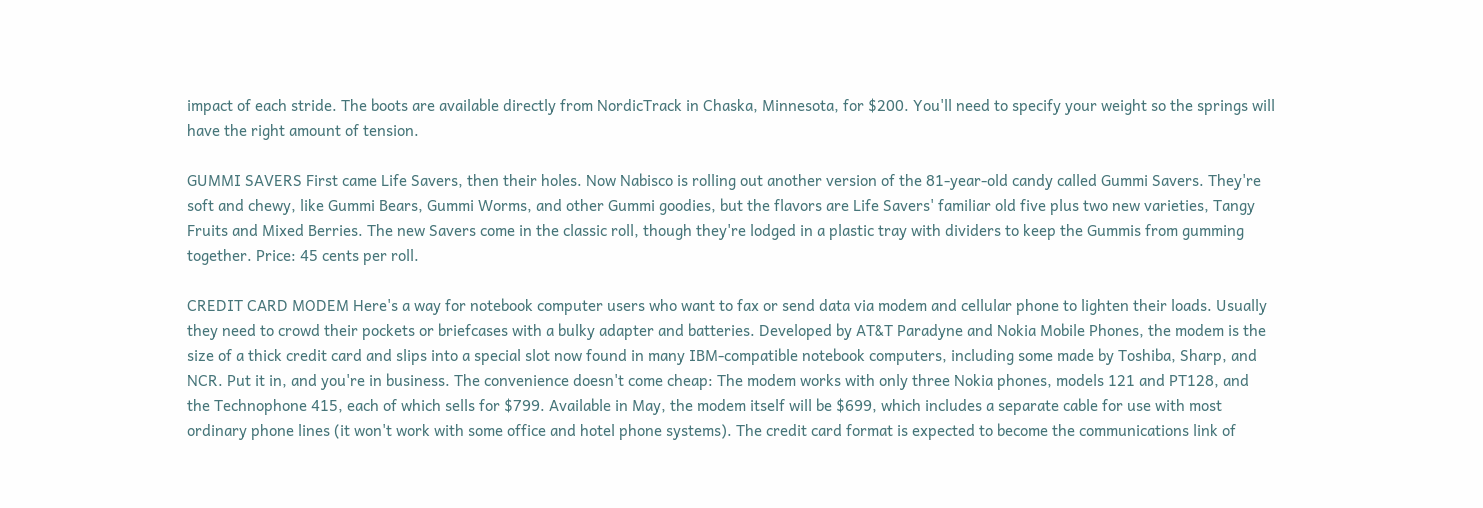impact of each stride. The boots are available directly from NordicTrack in Chaska, Minnesota, for $200. You'll need to specify your weight so the springs will have the right amount of tension.

GUMMI SAVERS First came Life Savers, then their holes. Now Nabisco is rolling out another version of the 81-year-old candy called Gummi Savers. They're soft and chewy, like Gummi Bears, Gummi Worms, and other Gummi goodies, but the flavors are Life Savers' familiar old five plus two new varieties, Tangy Fruits and Mixed Berries. The new Savers come in the classic roll, though they're lodged in a plastic tray with dividers to keep the Gummis from gumming together. Price: 45 cents per roll.

CREDIT CARD MODEM Here's a way for notebook computer users who want to fax or send data via modem and cellular phone to lighten their loads. Usually they need to crowd their pockets or briefcases with a bulky adapter and batteries. Developed by AT&T Paradyne and Nokia Mobile Phones, the modem is the size of a thick credit card and slips into a special slot now found in many IBM-compatible notebook computers, including some made by Toshiba, Sharp, and NCR. Put it in, and you're in business. The convenience doesn't come cheap: The modem works with only three Nokia phones, models 121 and PT128, and the Technophone 415, each of which sells for $799. Available in May, the modem itself will be $699, which includes a separate cable for use with most ordinary phone lines (it won't work with some office and hotel phone systems). The credit card format is expected to become the communications link of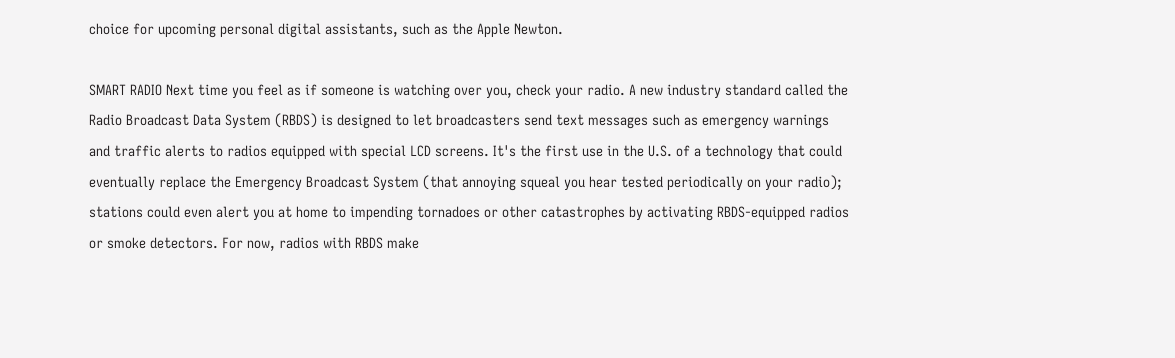choice for upcoming personal digital assistants, such as the Apple Newton.

SMART RADIO Next time you feel as if someone is watching over you, check your radio. A new industry standard called the Radio Broadcast Data System (RBDS) is designed to let broadcasters send text messages such as emergency warnings and traffic alerts to radios equipped with special LCD screens. It's the first use in the U.S. of a technology that could eventually replace the Emergency Broadcast System (that annoying squeal you hear tested periodically on your radio); stations could even alert you at home to impending tornadoes or other catastrophes by activating RBDS-equipped radios or smoke detectors. For now, radios with RBDS make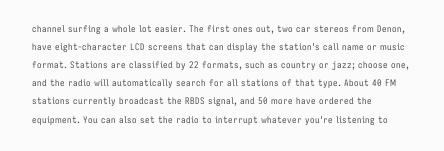channel surfing a whole lot easier. The first ones out, two car stereos from Denon, have eight-character LCD screens that can display the station's call name or music format. Stations are classified by 22 formats, such as country or jazz; choose one, and the radio will automatically search for all stations of that type. About 40 FM stations currently broadcast the RBDS signal, and 50 more have ordered the equipment. You can also set the radio to interrupt whatever you're listening to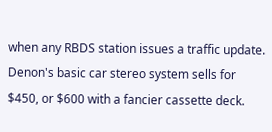when any RBDS station issues a traffic update. Denon's basic car stereo system sells for $450, or $600 with a fancier cassette deck.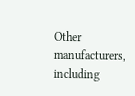Other manufacturers, including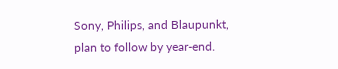Sony, Philips, and Blaupunkt, plan to follow by year-end.